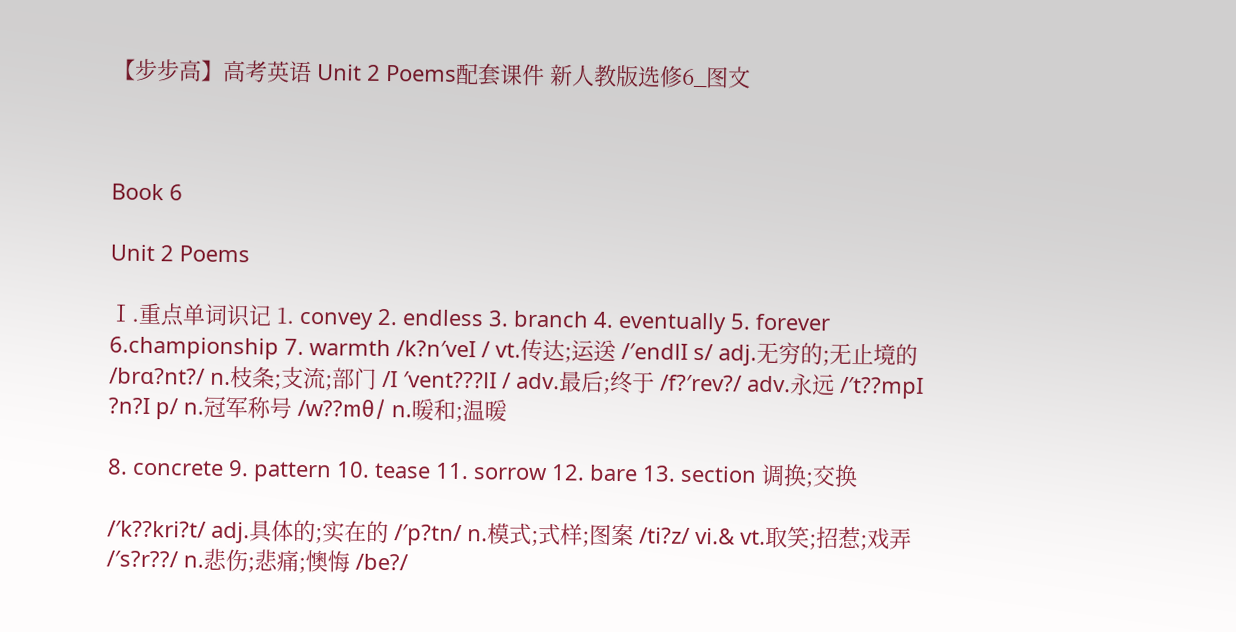【步步高】高考英语 Unit 2 Poems配套课件 新人教版选修6_图文



Book 6

Unit 2 Poems

Ⅰ.重点单词识记 1. convey 2. endless 3. branch 4. eventually 5. forever 6.championship 7. warmth /k?n′veI / vt.传达;运送 /′endlI s/ adj.无穷的;无止境的 /brɑ?nt?/ n.枝条;支流;部门 /I ′vent???lI / adv.最后;终于 /f?′rev?/ adv.永远 /′t??mpI ?n?I p/ n.冠军称号 /w??mθ/ n.暖和;温暖

8. concrete 9. pattern 10. tease 11. sorrow 12. bare 13. section 调换;交换

/′k??kri?t/ adj.具体的;实在的 /′p?tn/ n.模式;式样;图案 /ti?z/ vi.& vt.取笑;招惹;戏弄 /′s?r??/ n.悲伤;悲痛;懊悔 /be?/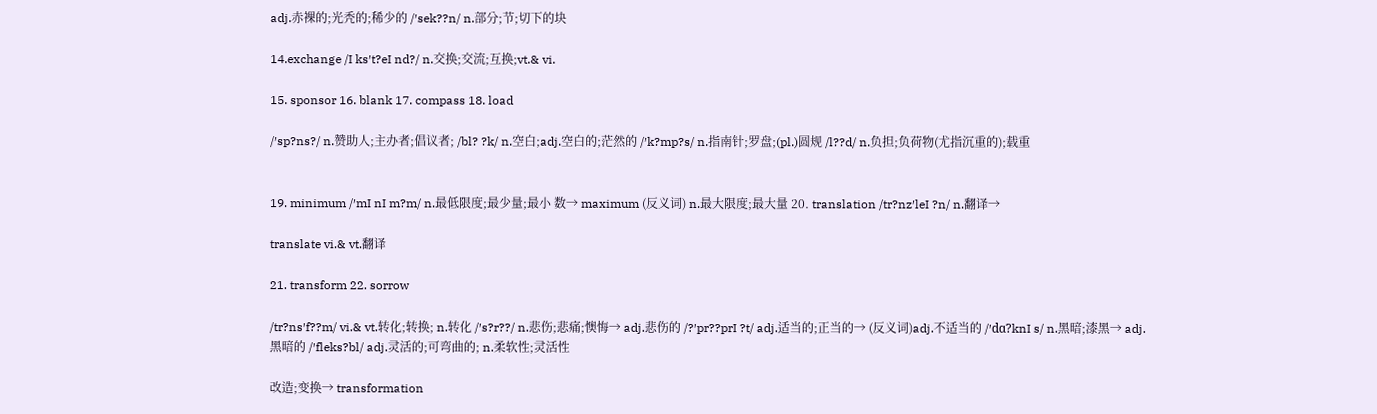adj.赤裸的;光秃的;稀少的 /′sek??n/ n.部分;节;切下的块

14.exchange /I ks′t?eI nd?/ n.交换;交流;互换;vt.& vi.

15. sponsor 16. blank 17. compass 18. load

/′sp?ns?/ n.赞助人;主办者;倡议者; /bl? ?k/ n.空白;adj.空白的;茫然的 /′k?mp?s/ n.指南针;罗盘;(pl.)圆规 /l??d/ n.负担;负荷物(尤指沉重的);载重


19. minimum /′mI nI m?m/ n.最低限度;最少量;最小 数→ maximum (反义词) n.最大限度;最大量 20. translation /tr?nz′leI ?n/ n.翻译→

translate vi.& vt.翻译

21. transform 22. sorrow

/tr?ns′f??m/ vi.& vt.转化;转换; n.转化 /′s?r??/ n.悲伤;悲痛;懊悔→ adj.悲伤的 /?′pr??prI ?t/ adj.适当的;正当的→ (反义词)adj.不适当的 /′dɑ?knI s/ n.黑暗;漆黑→ adj.黑暗的 /′fleks?bl/ adj.灵活的;可弯曲的; n.柔软性;灵活性

改造;变换→ transformation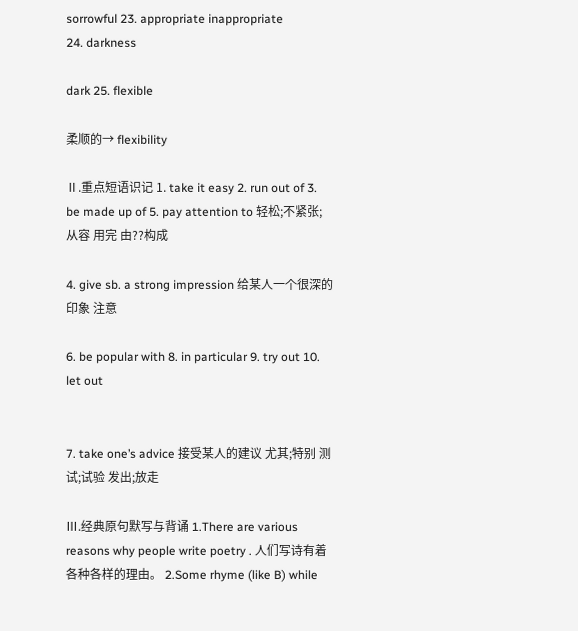sorrowful 23. appropriate inappropriate
24. darkness

dark 25. flexible

柔顺的→ flexibility

Ⅱ.重点短语识记 1. take it easy 2. run out of 3. be made up of 5. pay attention to 轻松;不紧张;从容 用完 由??构成

4. give sb. a strong impression 给某人一个很深的印象 注意

6. be popular with 8. in particular 9. try out 10. let out


7. take one’s advice 接受某人的建议 尤其;特别 测试;试验 发出;放走

Ⅲ.经典原句默写与背诵 1.There are various reasons why people write poetry . 人们写诗有着各种各样的理由。 2.Some rhyme (like B) while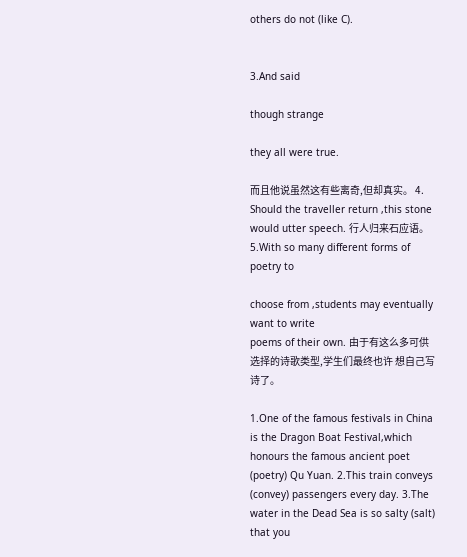others do not (like C).


3.And said

though strange

they all were true.

而且他说虽然这有些离奇,但却真实。 4. Should the traveller return ,this stone would utter speech. 行人归来石应语。 5.With so many different forms of poetry to

choose from ,students may eventually want to write
poems of their own. 由于有这么多可供选择的诗歌类型,学生们最终也许 想自己写诗了。

1.One of the famous festivals in China is the Dragon Boat Festival,which honours the famous ancient poet (poetry) Qu Yuan. 2.This train conveys (convey) passengers every day. 3.The water in the Dead Sea is so salty (salt) that you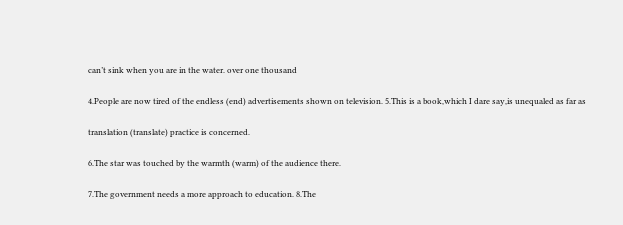can’t sink when you are in the water. over one thousand

4.People are now tired of the endless (end) advertisements shown on television. 5.This is a book,which I dare say,is unequaled as far as

translation (translate) practice is concerned.

6.The star was touched by the warmth (warm) of the audience there.

7.The government needs a more approach to education. 8.The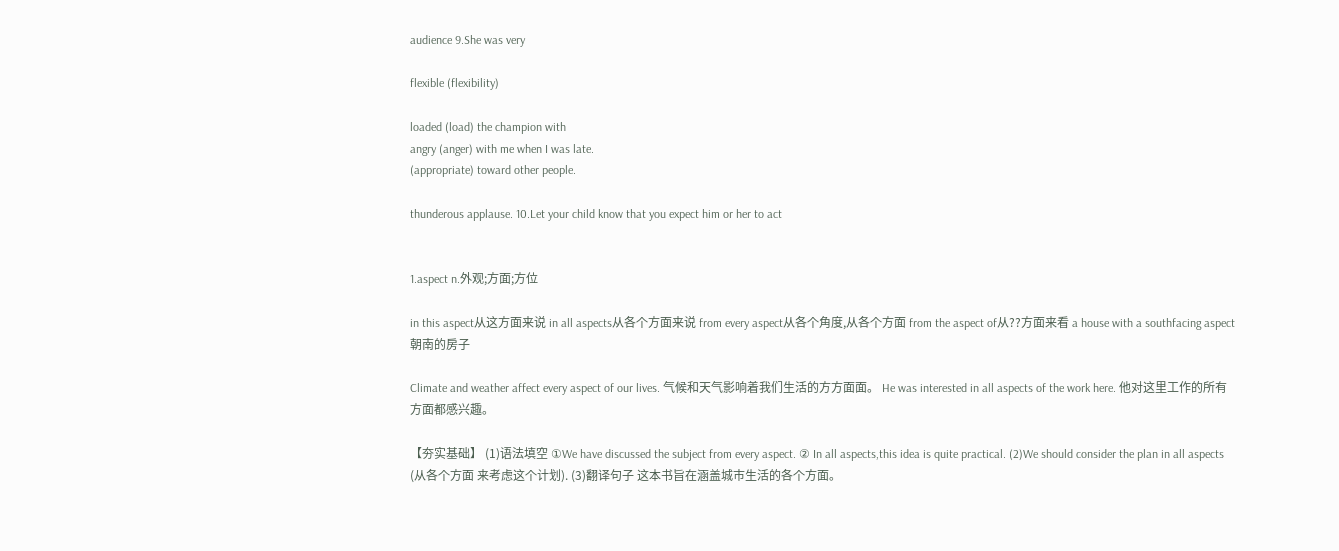audience 9.She was very

flexible (flexibility)

loaded (load) the champion with
angry (anger) with me when I was late.
(appropriate) toward other people.

thunderous applause. 10.Let your child know that you expect him or her to act


1.aspect n.外观;方面;方位

in this aspect从这方面来说 in all aspects从各个方面来说 from every aspect从各个角度,从各个方面 from the aspect of从??方面来看 a house with a southfacing aspect朝南的房子

Climate and weather affect every aspect of our lives. 气候和天气影响着我们生活的方方面面。 He was interested in all aspects of the work here. 他对这里工作的所有方面都感兴趣。

【夯实基础】 (1)语法填空 ①We have discussed the subject from every aspect. ② In all aspects,this idea is quite practical. (2)We should consider the plan in all aspects (从各个方面 来考虑这个计划). (3)翻译句子 这本书旨在涵盖城市生活的各个方面。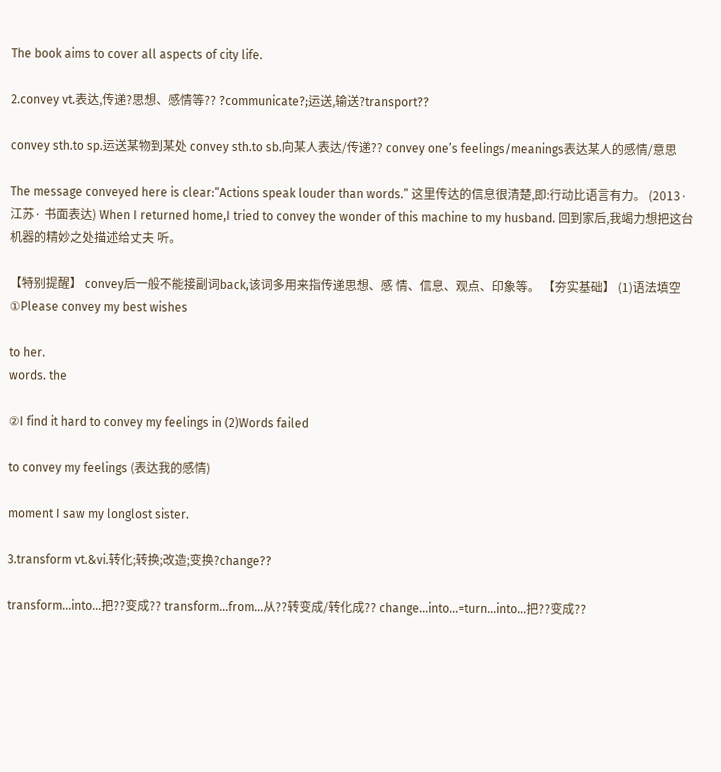The book aims to cover all aspects of city life.

2.convey vt.表达,传递?思想、感情等?? ?communicate?;运送,输送?transport??

convey sth.to sp.运送某物到某处 convey sth.to sb.向某人表达/传递?? convey one’s feelings/meanings表达某人的感情/意思

The message conveyed here is clear:“Actions speak louder than words.” 这里传达的信息很清楚,即:行动比语言有力。 (2013· 江苏· 书面表达) When I returned home,I tried to convey the wonder of this machine to my husband. 回到家后,我竭力想把这台机器的精妙之处描述给丈夫 听。

【特别提醒】 convey后一般不能接副词back,该词多用来指传递思想、感 情、信息、观点、印象等。 【夯实基础】 (1)语法填空 ①Please convey my best wishes

to her.
words. the

②I find it hard to convey my feelings in (2)Words failed

to convey my feelings (表达我的感情)

moment I saw my longlost sister.

3.transform vt.&vi.转化;转换;改造;变换?change??

transform...into...把??变成?? transform...from...从??转变成/转化成?? change...into...=turn...into...把??变成??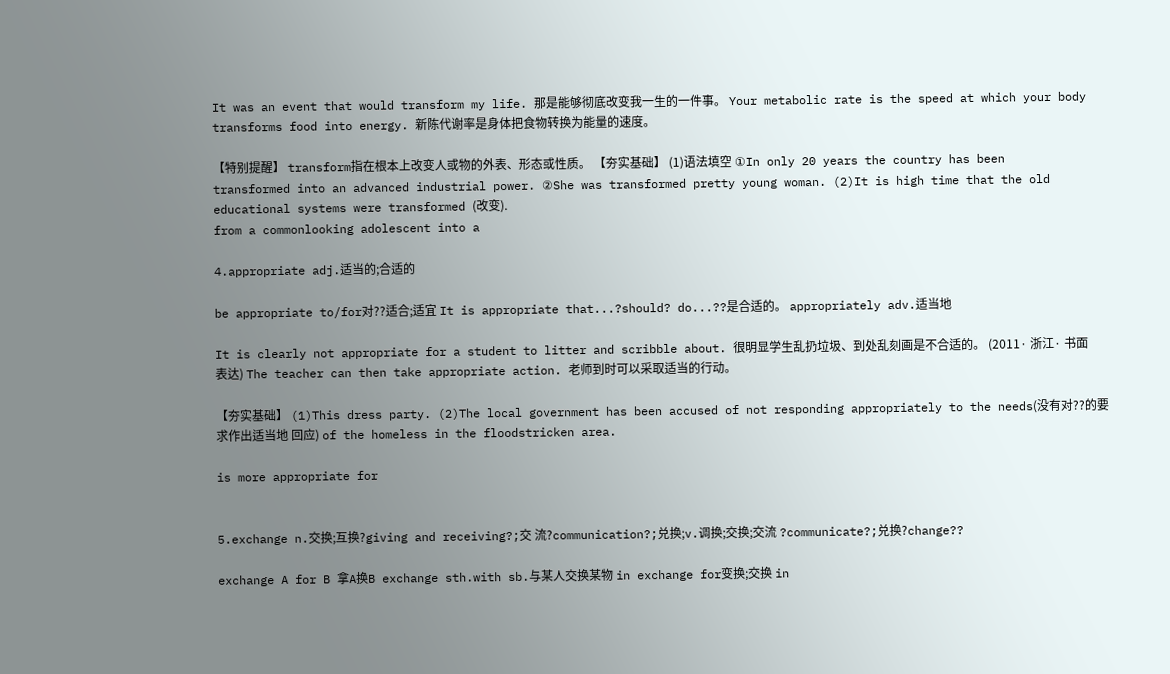It was an event that would transform my life. 那是能够彻底改变我一生的一件事。 Your metabolic rate is the speed at which your body transforms food into energy. 新陈代谢率是身体把食物转换为能量的速度。

【特别提醒】 transform指在根本上改变人或物的外表、形态或性质。 【夯实基础】 (1)语法填空 ①In only 20 years the country has been transformed into an advanced industrial power. ②She was transformed pretty young woman. (2)It is high time that the old educational systems were transformed (改变).
from a commonlooking adolescent into a

4.appropriate adj.适当的;合适的

be appropriate to/for对??适合;适宜 It is appropriate that...?should? do...??是合适的。 appropriately adv.适当地

It is clearly not appropriate for a student to litter and scribble about. 很明显学生乱扔垃圾、到处乱刻画是不合适的。 (2011· 浙江· 书面表达) The teacher can then take appropriate action. 老师到时可以采取适当的行动。

【夯实基础】 (1)This dress party. (2)The local government has been accused of not responding appropriately to the needs(没有对??的要求作出适当地 回应) of the homeless in the floodstricken area.

is more appropriate for


5.exchange n.交换;互换?giving and receiving?;交 流?communication?;兑换;v.调换;交换;交流 ?communicate?;兑换?change??

exchange A for B 拿A换B exchange sth.with sb.与某人交换某物 in exchange for变换;交换 in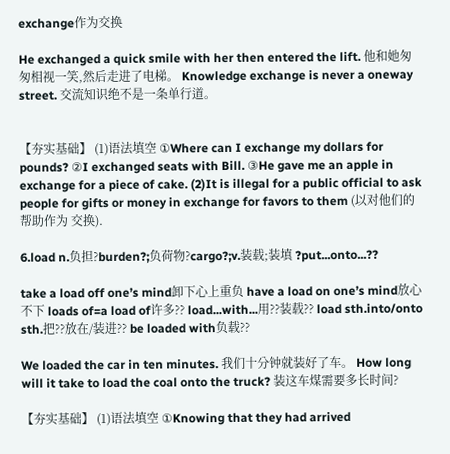exchange作为交换

He exchanged a quick smile with her then entered the lift. 他和她匆匆相视一笑,然后走进了电梯。 Knowledge exchange is never a oneway street. 交流知识绝不是一条单行道。


【夯实基础】 (1)语法填空 ①Where can I exchange my dollars for pounds? ②I exchanged seats with Bill. ③He gave me an apple in exchange for a piece of cake. (2)It is illegal for a public official to ask people for gifts or money in exchange for favors to them (以对他们的帮助作为 交换).

6.load n.负担?burden?;负荷物?cargo?;v.装载;装填 ?put...onto...??

take a load off one’s mind卸下心上重负 have a load on one’s mind放心不下 loads of=a load of许多?? load...with...用??装载?? load sth.into/onto sth.把??放在/装进?? be loaded with负载??

We loaded the car in ten minutes. 我们十分钟就装好了车。 How long will it take to load the coal onto the truck? 装这车煤需要多长时间?

【夯实基础】 (1)语法填空 ①Knowing that they had arrived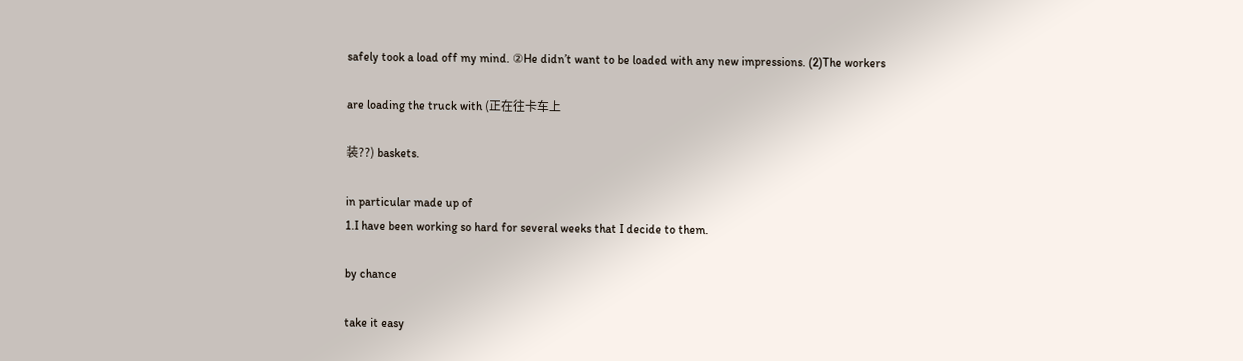safely took a load off my mind. ②He didn’t want to be loaded with any new impressions. (2)The workers

are loading the truck with (正在往卡车上

装??) baskets.

in particular made up of
1.I have been working so hard for several weeks that I decide to them.

by chance

take it easy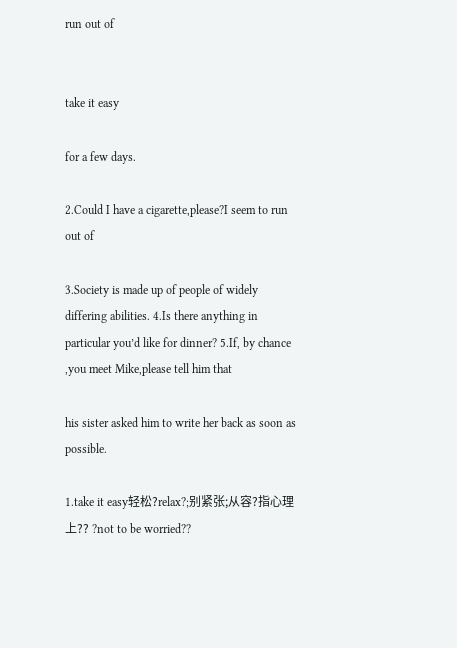run out of


take it easy

for a few days.

2.Could I have a cigarette,please?I seem to run out of

3.Society is made up of people of widely differing abilities. 4.Is there anything in particular you’d like for dinner? 5.If, by chance ,you meet Mike,please tell him that

his sister asked him to write her back as soon as possible.

1.take it easy轻松?relax?;别紧张;从容?指心理上?? ?not to be worried??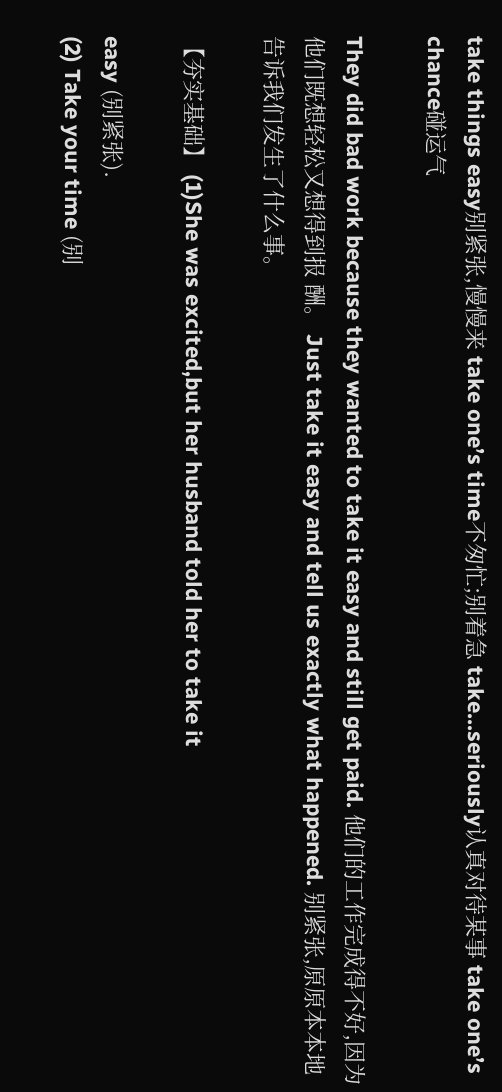take things easy别紧张,慢慢来 take one’s time不匆忙;别着急 take...seriously认真对待某事 take one’s chance碰运气

They did bad work because they wanted to take it easy and still get paid. 他们的工作完成得不好,因为他们既想轻松又想得到报 酬。 Just take it easy and tell us exactly what happened. 别紧张,原原本本地告诉我们发生了什么事。

【夯实基础】 (1)She was excited,but her husband told her to take it

easy (别紧张).
(2) Take your time (别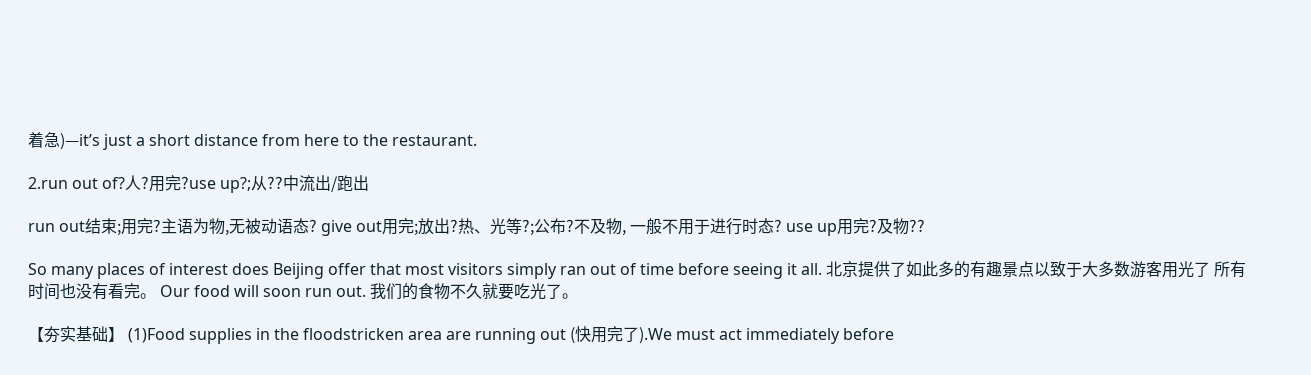着急)—it’s just a short distance from here to the restaurant.

2.run out of?人?用完?use up?;从??中流出/跑出

run out结束;用完?主语为物,无被动语态? give out用完;放出?热、光等?;公布?不及物, 一般不用于进行时态? use up用完?及物??

So many places of interest does Beijing offer that most visitors simply ran out of time before seeing it all. 北京提供了如此多的有趣景点以致于大多数游客用光了 所有时间也没有看完。 Our food will soon run out. 我们的食物不久就要吃光了。

【夯实基础】 (1)Food supplies in the floodstricken area are running out (快用完了).We must act immediately before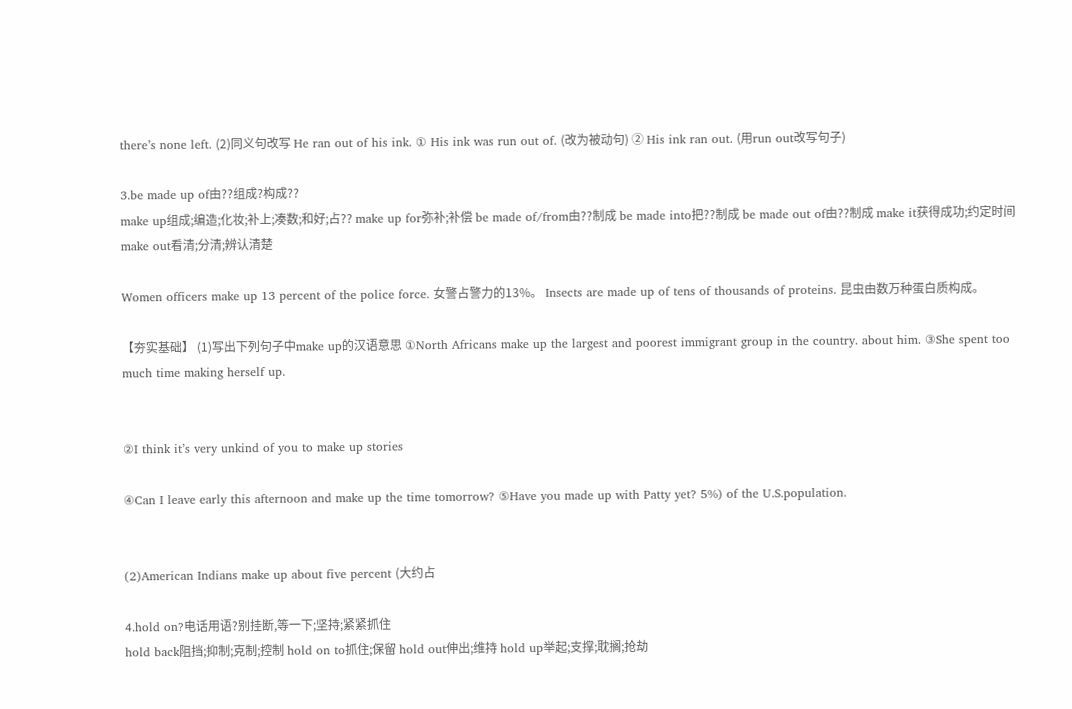there’s none left. (2)同义句改写 He ran out of his ink. ① His ink was run out of. (改为被动句) ② His ink ran out. (用run out改写句子)

3.be made up of由??组成?构成??
make up组成;编造;化妆;补上;凑数;和好;占?? make up for弥补;补偿 be made of/from由??制成 be made into把??制成 be made out of由??制成 make it获得成功;约定时间 make out看清;分清;辨认清楚

Women officers make up 13 percent of the police force. 女警占警力的13%。 Insects are made up of tens of thousands of proteins. 昆虫由数万种蛋白质构成。

【夯实基础】 (1)写出下列句子中make up的汉语意思 ①North Africans make up the largest and poorest immigrant group in the country. about him. ③She spent too much time making herself up.


②I think it’s very unkind of you to make up stories

④Can I leave early this afternoon and make up the time tomorrow? ⑤Have you made up with Patty yet? 5%) of the U.S.population.


(2)American Indians make up about five percent (大约占

4.hold on?电话用语?别挂断,等一下;坚持;紧紧抓住
hold back阻挡;抑制;克制;控制 hold on to抓住;保留 hold out伸出;维持 hold up举起;支撑;耽搁;抢劫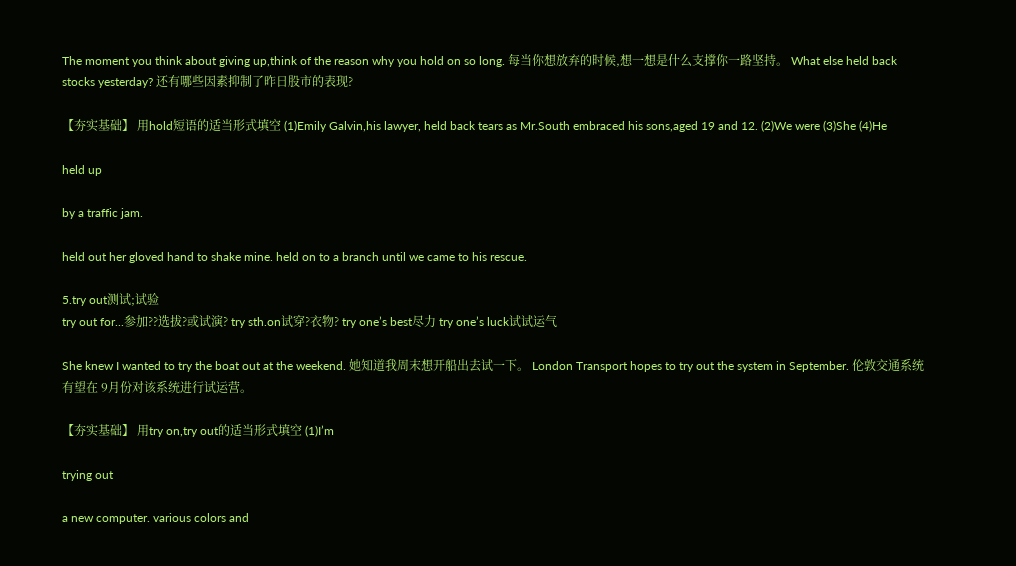The moment you think about giving up,think of the reason why you hold on so long. 每当你想放弃的时候,想一想是什么支撑你一路坚持。 What else held back stocks yesterday? 还有哪些因素抑制了昨日股市的表现?

【夯实基础】 用hold短语的适当形式填空 (1)Emily Galvin,his lawyer, held back tears as Mr.South embraced his sons,aged 19 and 12. (2)We were (3)She (4)He

held up

by a traffic jam.

held out her gloved hand to shake mine. held on to a branch until we came to his rescue.

5.try out测试;试验
try out for...参加??选拔?或试演? try sth.on试穿?衣物? try one’s best尽力 try one’s luck试试运气

She knew I wanted to try the boat out at the weekend. 她知道我周末想开船出去试一下。 London Transport hopes to try out the system in September. 伦敦交通系统有望在 9月份对该系统进行试运营。

【夯实基础】 用try on,try out的适当形式填空 (1)I’m

trying out

a new computer. various colors and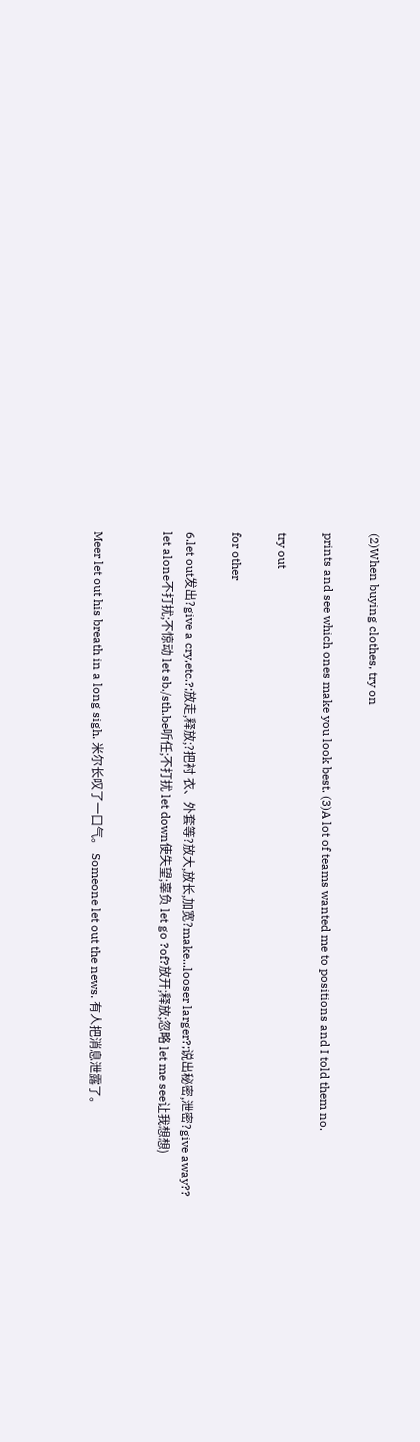(2)When buying clothes, try on

prints and see which ones make you look best. (3)A lot of teams wanted me to positions and I told them no.

try out

for other

6.let out发出?give a cry,etc.?;放走,释放;?把衬 衣、外套等?放大,放长,加宽?make...looser larger?;说出秘密,泄密?give away??
let alone不打扰;不惊动 let sb./sth.be听任;不打扰 let down使失望;辜负 let go ?of?放开;释放;忽略 let me see让我想想)


Meer let out his breath in a long sigh. 米尔长叹了一口气。 Someone let out the news. 有人把消息泄露了。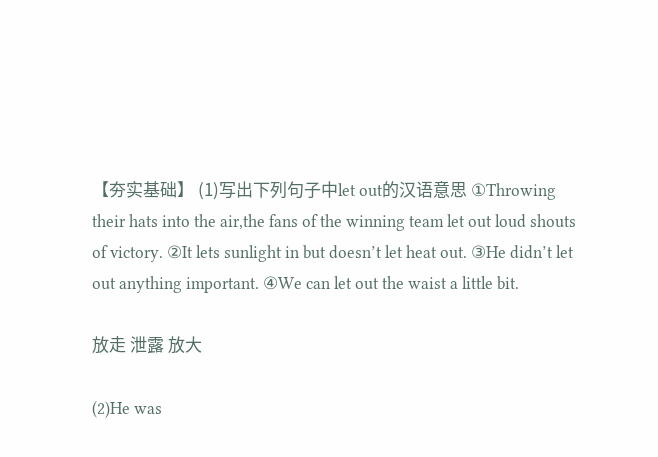【夯实基础】 (1)写出下列句子中let out的汉语意思 ①Throwing their hats into the air,the fans of the winning team let out loud shouts of victory. ②It lets sunlight in but doesn’t let heat out. ③He didn’t let out anything important. ④We can let out the waist a little bit.

放走 泄露 放大

(2)He was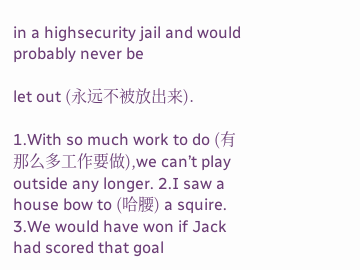in a highsecurity jail and would probably never be

let out (永远不被放出来).

1.With so much work to do (有那么多工作要做),we can’t play outside any longer. 2.I saw a house bow to (哈腰) a squire. 3.We would have won if Jack had scored that goal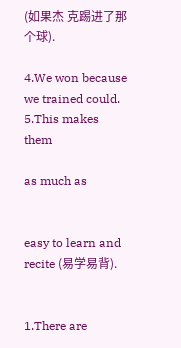(如果杰 克踢进了那个球).

4.We won because we trained could. 5.This makes them

as much as


easy to learn and recite (易学易背).


1.There are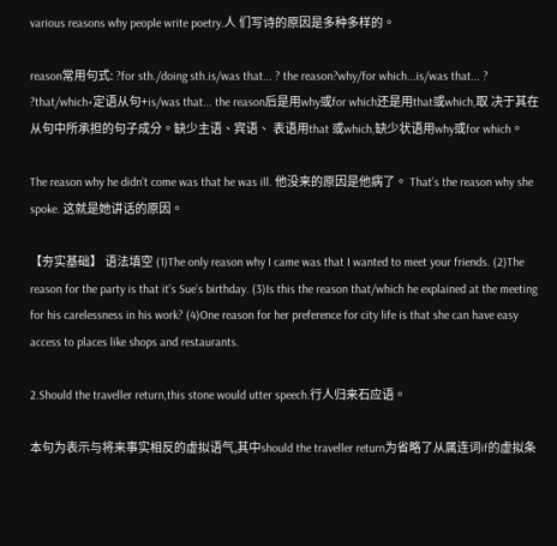various reasons why people write poetry.人 们写诗的原因是多种多样的。

reason常用句式: ?for sth./doing sth.is/was that... ? the reason?why/for which...is/was that... ? ?that/which+定语从句+is/was that... the reason后是用why或for which还是用that或which,取 决于其在从句中所承担的句子成分。缺少主语、宾语、 表语用that 或which,缺少状语用why或for which。

The reason why he didn’t come was that he was ill. 他没来的原因是他病了。 That’s the reason why she spoke. 这就是她讲话的原因。

【夯实基础】 语法填空 (1)The only reason why I came was that I wanted to meet your friends. (2)The reason for the party is that it’s Sue’s birthday. (3)Is this the reason that/which he explained at the meeting for his carelessness in his work? (4)One reason for her preference for city life is that she can have easy access to places like shops and restaurants.

2.Should the traveller return,this stone would utter speech.行人归来石应语。

本句为表示与将来事实相反的虚拟语气,其中should the traveller return为省略了从属连词if的虚拟条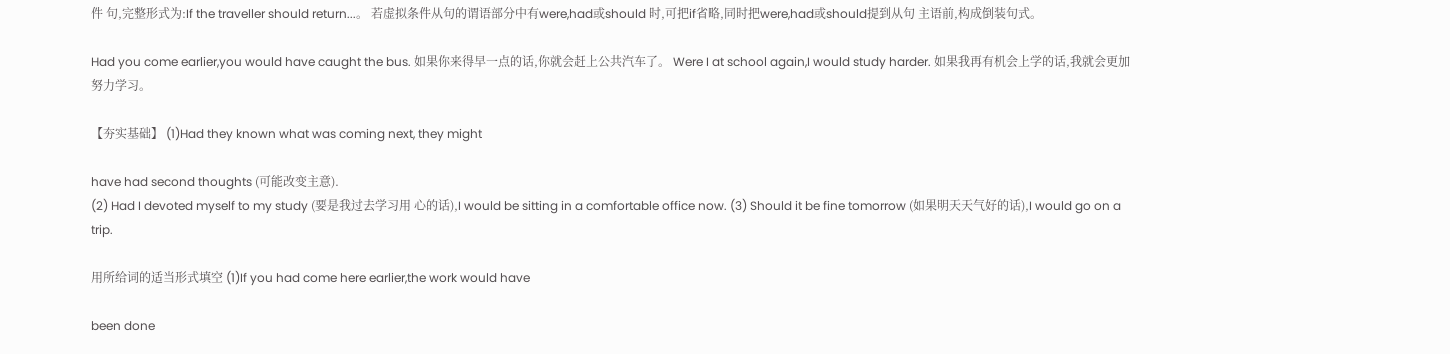件 句,完整形式为:If the traveller should return...。 若虚拟条件从句的谓语部分中有were,had或should 时,可把if省略,同时把were,had或should提到从句 主语前,构成倒装句式。

Had you come earlier,you would have caught the bus. 如果你来得早一点的话,你就会赶上公共汽车了。 Were I at school again,I would study harder. 如果我再有机会上学的话,我就会更加努力学习。

【夯实基础】 (1)Had they known what was coming next, they might

have had second thoughts (可能改变主意).
(2) Had I devoted myself to my study (要是我过去学习用 心的话),I would be sitting in a comfortable office now. (3) Should it be fine tomorrow (如果明天天气好的话),I would go on a trip.

用所给词的适当形式填空 (1)If you had come here earlier,the work would have

been done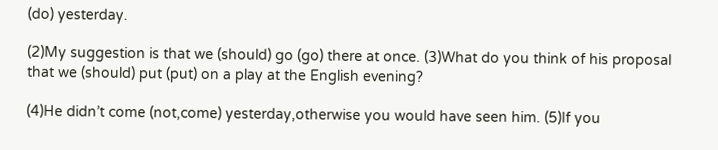(do) yesterday.

(2)My suggestion is that we (should) go (go) there at once. (3)What do you think of his proposal that we (should) put (put) on a play at the English evening?

(4)He didn’t come (not,come) yesterday,otherwise you would have seen him. (5)If you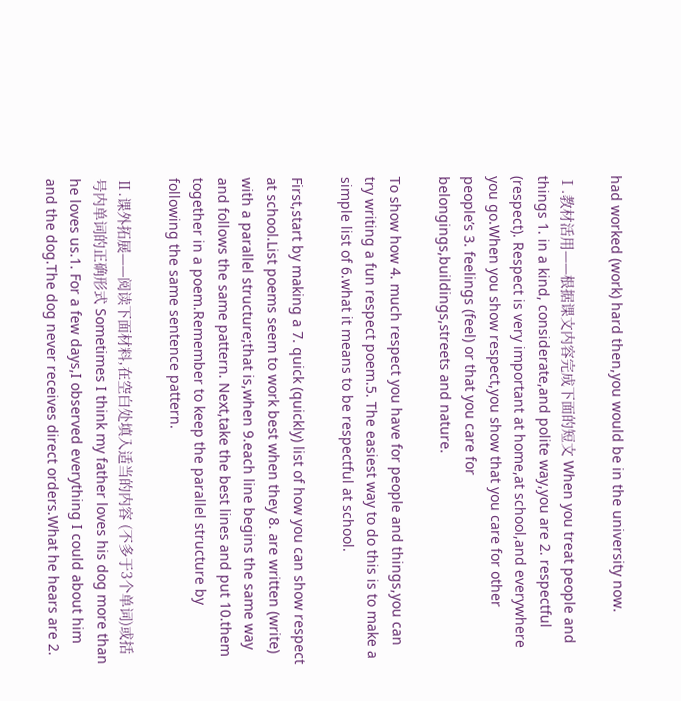had worked (work) hard then,you would be in the university now.

Ⅰ.教材活用——根据课文内容完成下面的短文 When you treat people and things 1. in a kind, considerate,and polite way,you are 2. respectful (respect). Respect is very important at home,at school,and everywhere you go.When you show respect,you show that you care for other people’s 3. feelings (feel) or that you care for belongings,buildings,streets and nature.

To show how 4. much respect you have for people and things,you can try writing a fun respect poem.5. The easiest way to do this is to make a simple list of 6.what it means to be respectful at school.

First,start by making a 7. quick (quickly) list of how you can show respect at school.List poems seem to work best when they 8. are written (write) with a parallel structure;that is,when 9.each line begins the same way and follows the same pattern. Next,take the best lines and put 10.them together in a poem.Remember to keep the parallel structure by following the same sentence pattern.

Ⅱ.课外拓展——阅读下面材料,在空白处填入适当的内容 (不多于3个单词)或括号内单词的正确形式 Sometimes I think my father loves his dog more than he loves us.1. For a few days,I observed everything I could about him and the dog.The dog never receives direct orders.What he hears are 2.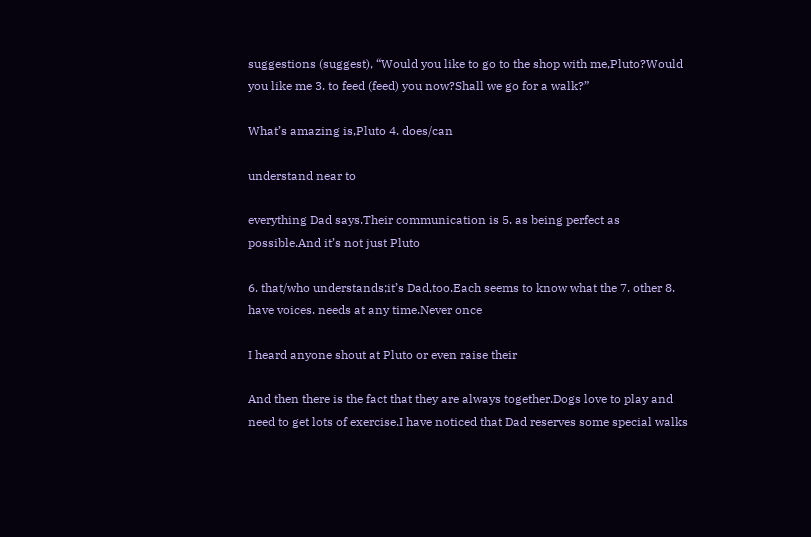suggestions (suggest), “Would you like to go to the shop with me,Pluto?Would you like me 3. to feed (feed) you now?Shall we go for a walk?”

What’s amazing is,Pluto 4. does/can

understand near to

everything Dad says.Their communication is 5. as being perfect as possible.And it’s not just Pluto

6. that/who understands;it’s Dad,too.Each seems to know what the 7. other 8. have voices. needs at any time.Never once

I heard anyone shout at Pluto or even raise their

And then there is the fact that they are always together.Dogs love to play and need to get lots of exercise.I have noticed that Dad reserves some special walks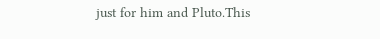just for him and Pluto.This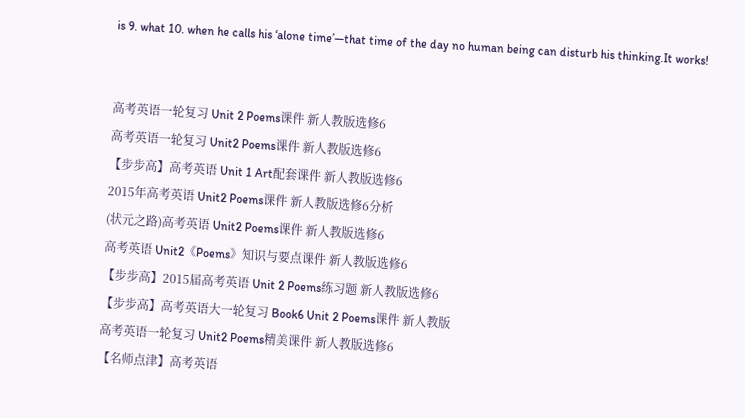is 9. what 10. when he calls his ‘alone time’—that time of the day no human being can disturb his thinking.It works!


高考英语一轮复习 Unit 2 Poems课件 新人教版选修6
高考英语一轮复习 Unit2 Poems课件 新人教版选修6
【步步高】高考英语 Unit 1 Art配套课件 新人教版选修6
2015年高考英语 Unit2 Poems课件 新人教版选修6分析
(状元之路)高考英语 Unit2 Poems课件 新人教版选修6
高考英语 Unit2《Poems》知识与要点课件 新人教版选修6
【步步高】2015届高考英语 Unit 2 Poems练习题 新人教版选修6
【步步高】高考英语大一轮复习 Book6 Unit 2 Poems课件 新人教版
高考英语一轮复习 Unit2 Poems精美课件 新人教版选修6
【名师点津】高考英语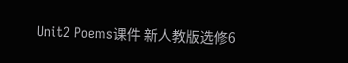Unit2 Poems课件 新人教版选修6